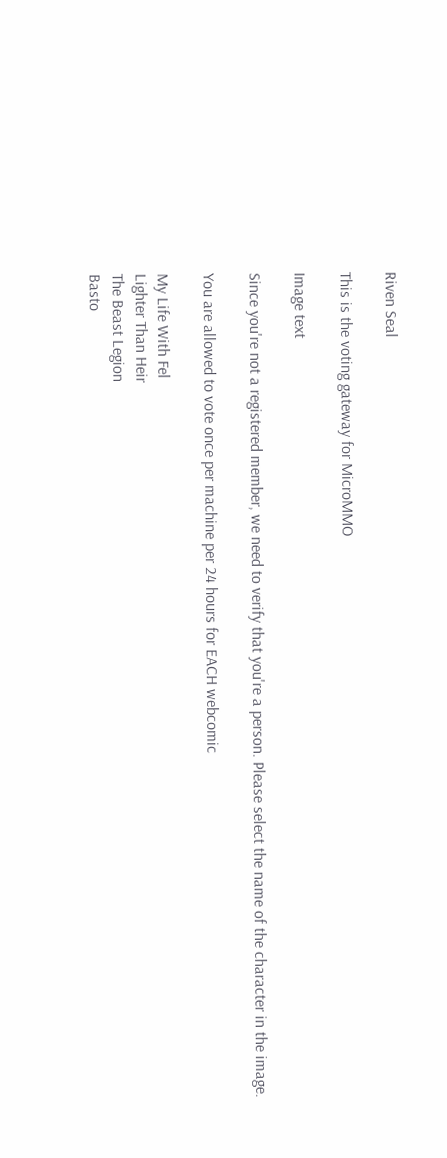Riven Seal

This is the voting gateway for MicroMMO

Image text

Since you're not a registered member, we need to verify that you're a person. Please select the name of the character in the image.

You are allowed to vote once per machine per 24 hours for EACH webcomic

My Life With Fel
Lighter Than Heir
The Beast Legion
Basto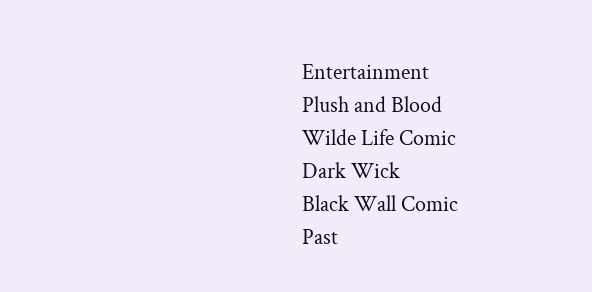Entertainment
Plush and Blood
Wilde Life Comic
Dark Wick
Black Wall Comic
Past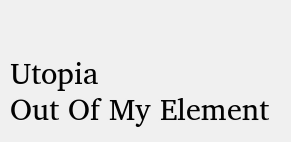Utopia
Out Of My Element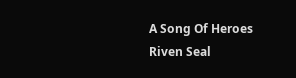A Song Of Heroes
Riven Seal